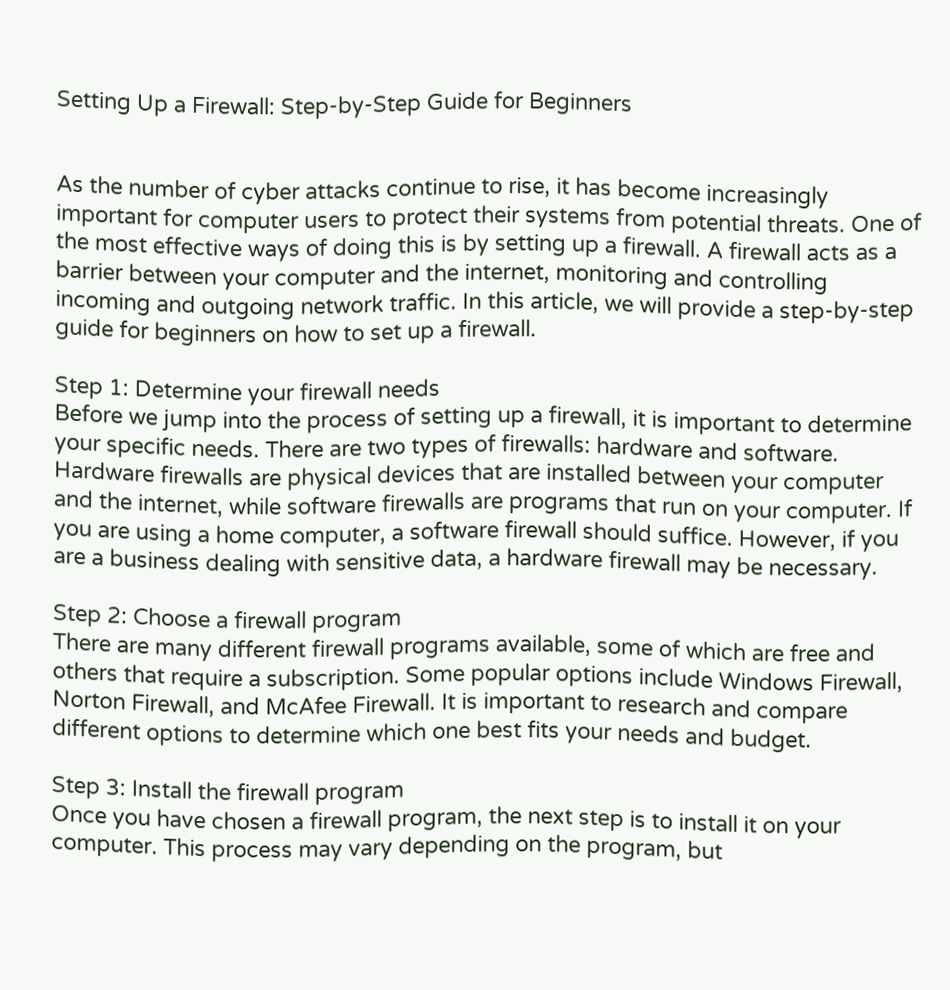Setting Up a Firewall: Step-by-Step Guide for Beginners


As the number of cyber attacks continue to rise, it has become increasingly important for computer users to protect their systems from potential threats. One of the most effective ways of doing this is by setting up a firewall. A firewall acts as a barrier between your computer and the internet, monitoring and controlling incoming and outgoing network traffic. In this article, we will provide a step-by-step guide for beginners on how to set up a firewall.

Step 1: Determine your firewall needs
Before we jump into the process of setting up a firewall, it is important to determine your specific needs. There are two types of firewalls: hardware and software. Hardware firewalls are physical devices that are installed between your computer and the internet, while software firewalls are programs that run on your computer. If you are using a home computer, a software firewall should suffice. However, if you are a business dealing with sensitive data, a hardware firewall may be necessary.

Step 2: Choose a firewall program
There are many different firewall programs available, some of which are free and others that require a subscription. Some popular options include Windows Firewall, Norton Firewall, and McAfee Firewall. It is important to research and compare different options to determine which one best fits your needs and budget.

Step 3: Install the firewall program
Once you have chosen a firewall program, the next step is to install it on your computer. This process may vary depending on the program, but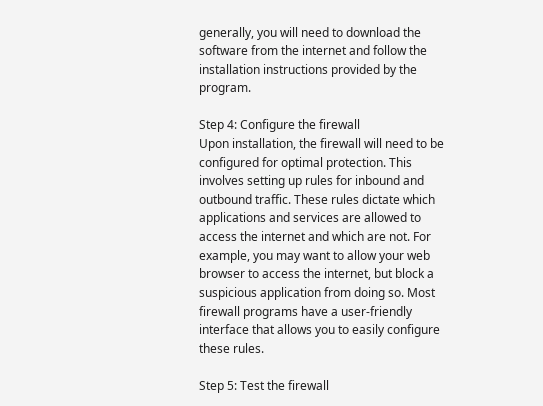generally, you will need to download the software from the internet and follow the installation instructions provided by the program.

Step 4: Configure the firewall
Upon installation, the firewall will need to be configured for optimal protection. This involves setting up rules for inbound and outbound traffic. These rules dictate which applications and services are allowed to access the internet and which are not. For example, you may want to allow your web browser to access the internet, but block a suspicious application from doing so. Most firewall programs have a user-friendly interface that allows you to easily configure these rules.

Step 5: Test the firewall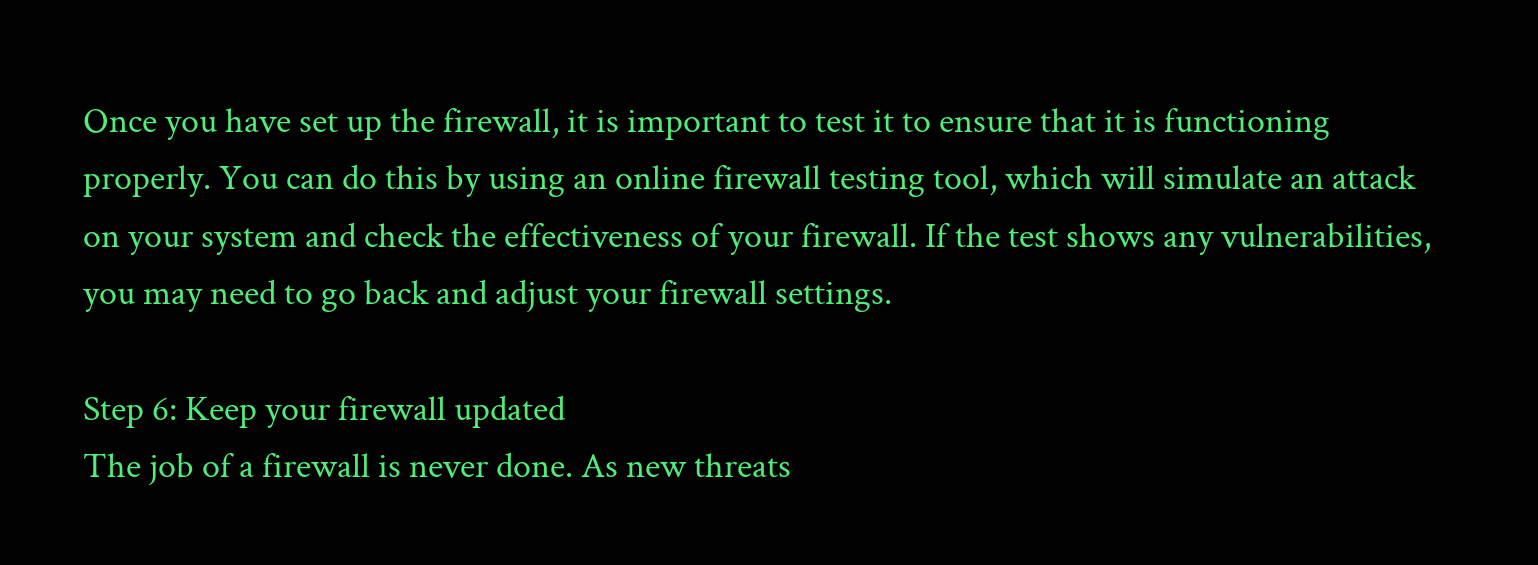Once you have set up the firewall, it is important to test it to ensure that it is functioning properly. You can do this by using an online firewall testing tool, which will simulate an attack on your system and check the effectiveness of your firewall. If the test shows any vulnerabilities, you may need to go back and adjust your firewall settings.

Step 6: Keep your firewall updated
The job of a firewall is never done. As new threats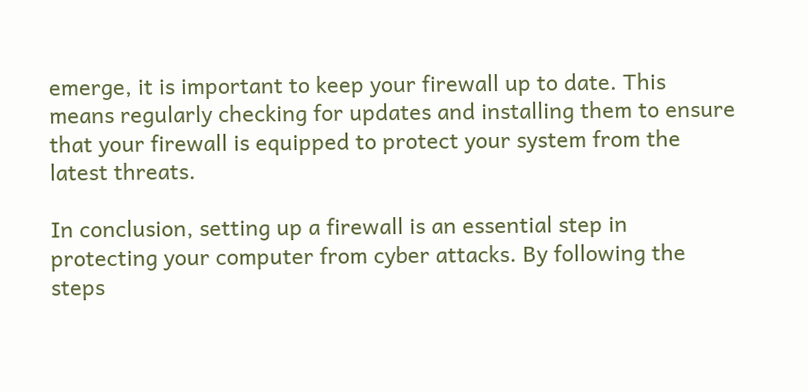emerge, it is important to keep your firewall up to date. This means regularly checking for updates and installing them to ensure that your firewall is equipped to protect your system from the latest threats.

In conclusion, setting up a firewall is an essential step in protecting your computer from cyber attacks. By following the steps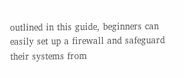outlined in this guide, beginners can easily set up a firewall and safeguard their systems from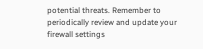potential threats. Remember to periodically review and update your firewall settings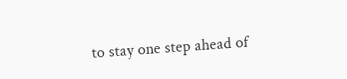to stay one step ahead of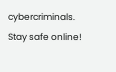cybercriminals. Stay safe online!